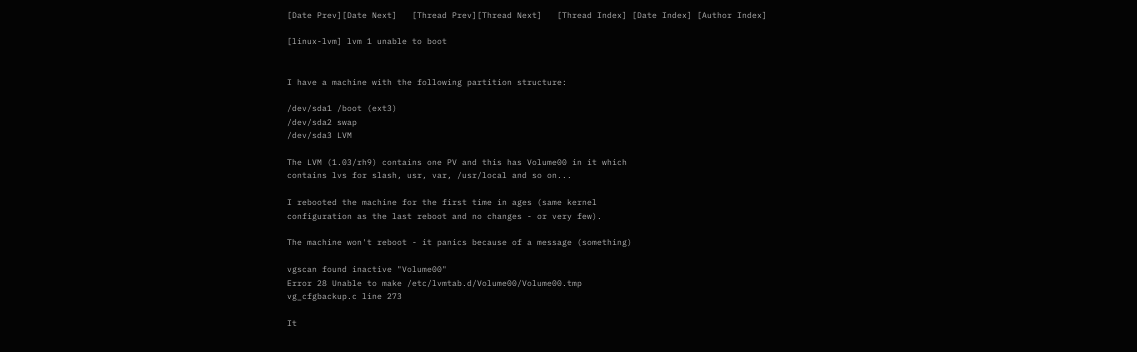[Date Prev][Date Next]   [Thread Prev][Thread Next]   [Thread Index] [Date Index] [Author Index]

[linux-lvm] lvm 1 unable to boot


I have a machine with the following partition structure:

/dev/sda1 /boot (ext3)
/dev/sda2 swap
/dev/sda3 LVM

The LVM (1.03/rh9) contains one PV and this has Volume00 in it which
contains lvs for slash, usr, var, /usr/local and so on...

I rebooted the machine for the first time in ages (same kernel
configuration as the last reboot and no changes - or very few).

The machine won't reboot - it panics because of a message (something)

vgscan found inactive "Volume00"
Error 28 Unable to make /etc/lvmtab.d/Volume00/Volume00.tmp
vg_cfgbackup.c line 273

It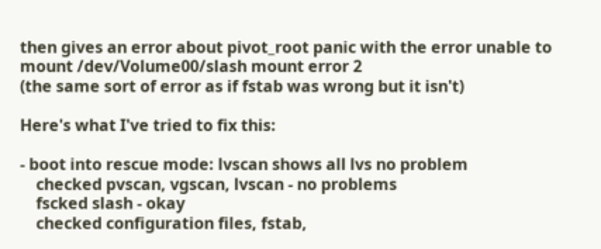then gives an error about pivot_root panic with the error unable to
mount /dev/Volume00/slash mount error 2
(the same sort of error as if fstab was wrong but it isn't)

Here's what I've tried to fix this:

- boot into rescue mode: lvscan shows all lvs no problem
    checked pvscan, vgscan, lvscan - no problems
    fscked slash - okay
    checked configuration files, fstab,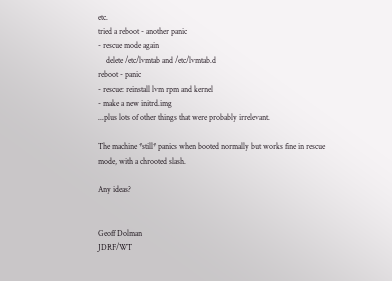etc.
tried a reboot - another panic
- rescue mode again
    delete /etc/lvmtab and /etc/lvmtab.d
reboot - panic
- rescue: reinstall lvm rpm and kernel
- make a new initrd.img
...plus lots of other things that were probably irrelevant.

The machine *still* panics when booted normally but works fine in rescue
mode, with a chrooted slash.

Any ideas?


Geoff Dolman
JDRF/WT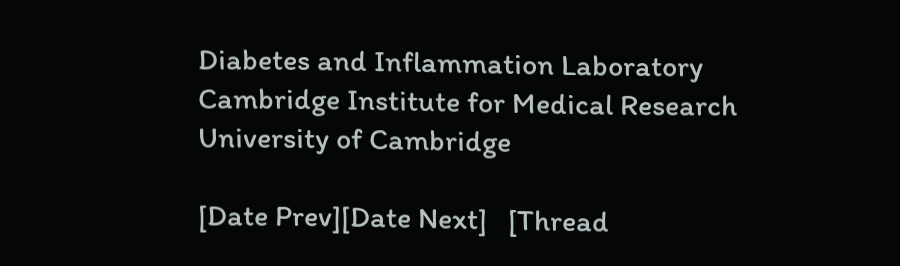Diabetes and Inflammation Laboratory
Cambridge Institute for Medical Research
University of Cambridge

[Date Prev][Date Next]   [Thread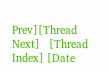Prev][Thread Next]   [Thread Index] [Date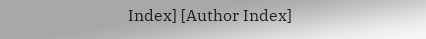Index] [Author Index]